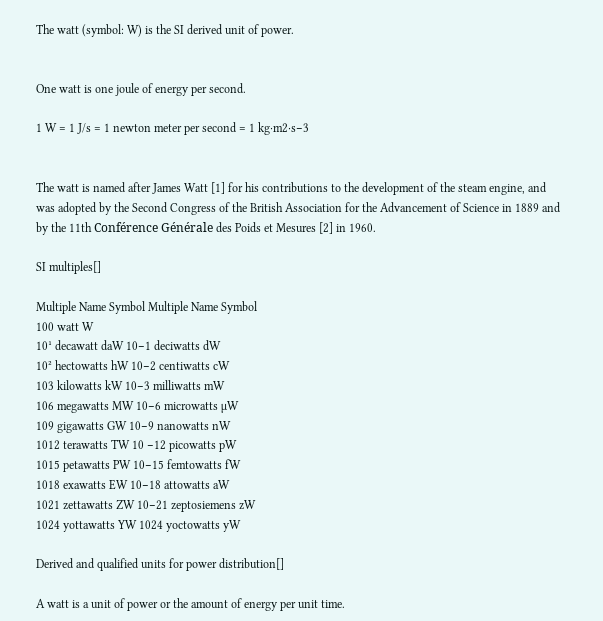The watt (symbol: W) is the SI derived unit of power.


One watt is one joule of energy per second.

1 W = 1 J/s = 1 newton meter per second = 1 kg·m2·s−3


The watt is named after James Watt [1] for his contributions to the development of the steam engine, and was adopted by the Second Congress of the British Association for the Advancement of Science in 1889 and by the 11th Conférence Générale des Poids et Mesures [2] in 1960.

SI multiples[]

Multiple Name Symbol Multiple Name Symbol
100 watt W
10¹ decawatt daW 10−1 deciwatts dW
10² hectowatts hW 10−2 centiwatts cW
103 kilowatts kW 10−3 milliwatts mW
106 megawatts MW 10−6 microwatts µW
109 gigawatts GW 10−9 nanowatts nW
1012 terawatts TW 10 −12 picowatts pW
1015 petawatts PW 10−15 femtowatts fW
1018 exawatts EW 10−18 attowatts aW
1021 zettawatts ZW 10−21 zeptosiemens zW
1024 yottawatts YW 1024 yoctowatts yW

Derived and qualified units for power distribution[]

A watt is a unit of power or the amount of energy per unit time.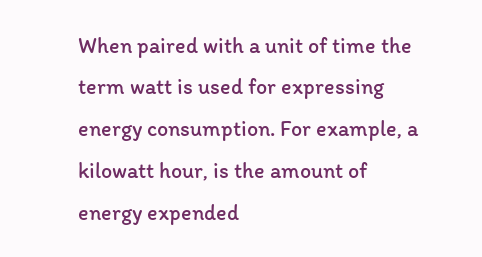When paired with a unit of time the term watt is used for expressing energy consumption. For example, a kilowatt hour, is the amount of energy expended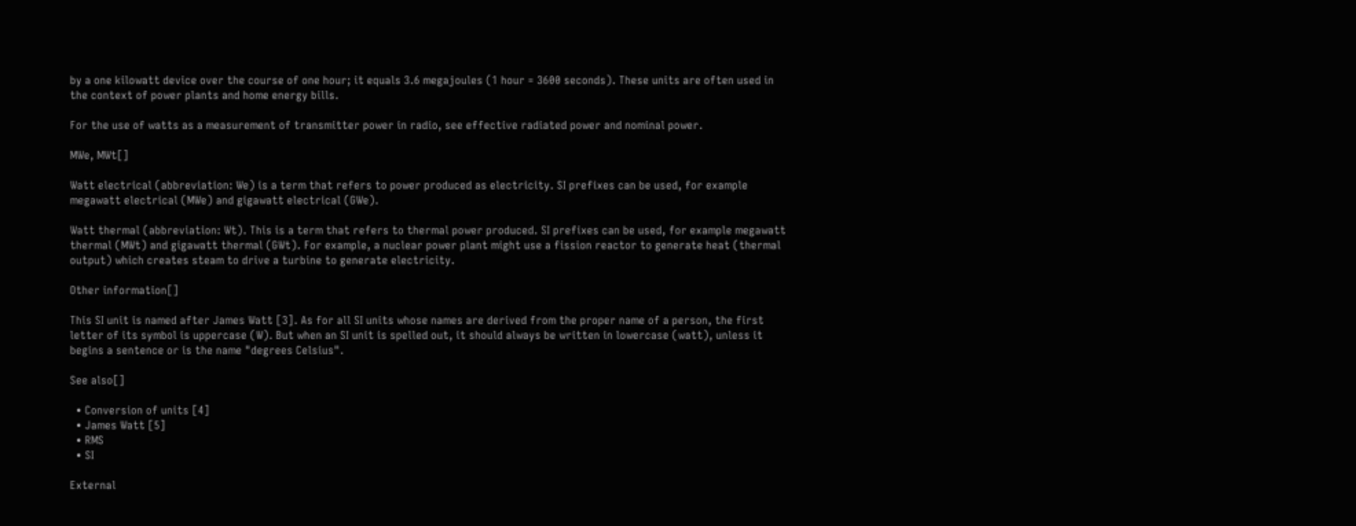by a one kilowatt device over the course of one hour; it equals 3.6 megajoules (1 hour = 3600 seconds). These units are often used in the context of power plants and home energy bills.

For the use of watts as a measurement of transmitter power in radio, see effective radiated power and nominal power.

MWe, MWt[]

Watt electrical (abbreviation: We) is a term that refers to power produced as electricity. SI prefixes can be used, for example megawatt electrical (MWe) and gigawatt electrical (GWe).

Watt thermal (abbreviation: Wt). This is a term that refers to thermal power produced. SI prefixes can be used, for example megawatt thermal (MWt) and gigawatt thermal (GWt). For example, a nuclear power plant might use a fission reactor to generate heat (thermal output) which creates steam to drive a turbine to generate electricity.

Other information[]

This SI unit is named after James Watt [3]. As for all SI units whose names are derived from the proper name of a person, the first letter of its symbol is uppercase (W). But when an SI unit is spelled out, it should always be written in lowercase (watt), unless it begins a sentence or is the name "degrees Celsius".

See also[]

  • Conversion of units [4]
  • James Watt [5]
  • RMS
  • SI

External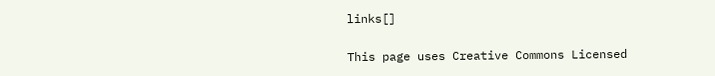links[]

This page uses Creative Commons Licensed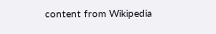content from Wikipedia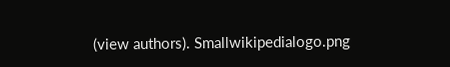(view authors). Smallwikipedialogo.png